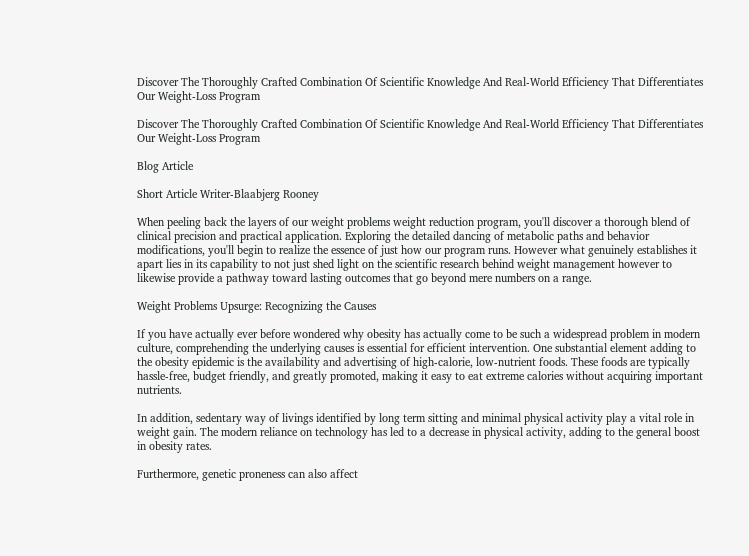Discover The Thoroughly Crafted Combination Of Scientific Knowledge And Real-World Efficiency That Differentiates Our Weight-Loss Program

Discover The Thoroughly Crafted Combination Of Scientific Knowledge And Real-World Efficiency That Differentiates Our Weight-Loss Program

Blog Article

Short Article Writer-Blaabjerg Rooney

When peeling back the layers of our weight problems weight reduction program, you'll discover a thorough blend of clinical precision and practical application. Exploring the detailed dancing of metabolic paths and behavior modifications, you'll begin to realize the essence of just how our program runs. However what genuinely establishes it apart lies in its capability to not just shed light on the scientific research behind weight management however to likewise provide a pathway toward lasting outcomes that go beyond mere numbers on a range.

Weight Problems Upsurge: Recognizing the Causes

If you have actually ever before wondered why obesity has actually come to be such a widespread problem in modern culture, comprehending the underlying causes is essential for efficient intervention. One substantial element adding to the obesity epidemic is the availability and advertising of high-calorie, low-nutrient foods. These foods are typically hassle-free, budget friendly, and greatly promoted, making it easy to eat extreme calories without acquiring important nutrients.

In addition, sedentary way of livings identified by long term sitting and minimal physical activity play a vital role in weight gain. The modern reliance on technology has led to a decrease in physical activity, adding to the general boost in obesity rates.

Furthermore, genetic proneness can also affect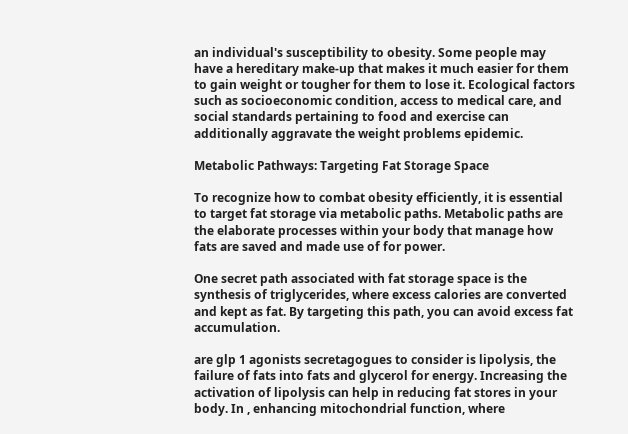an individual's susceptibility to obesity. Some people may have a hereditary make-up that makes it much easier for them to gain weight or tougher for them to lose it. Ecological factors such as socioeconomic condition, access to medical care, and social standards pertaining to food and exercise can additionally aggravate the weight problems epidemic.

Metabolic Pathways: Targeting Fat Storage Space

To recognize how to combat obesity efficiently, it is essential to target fat storage via metabolic paths. Metabolic paths are the elaborate processes within your body that manage how fats are saved and made use of for power.

One secret path associated with fat storage space is the synthesis of triglycerides, where excess calories are converted and kept as fat. By targeting this path, you can avoid excess fat accumulation.

are glp 1 agonists secretagogues to consider is lipolysis, the failure of fats into fats and glycerol for energy. Increasing the activation of lipolysis can help in reducing fat stores in your body. In , enhancing mitochondrial function, where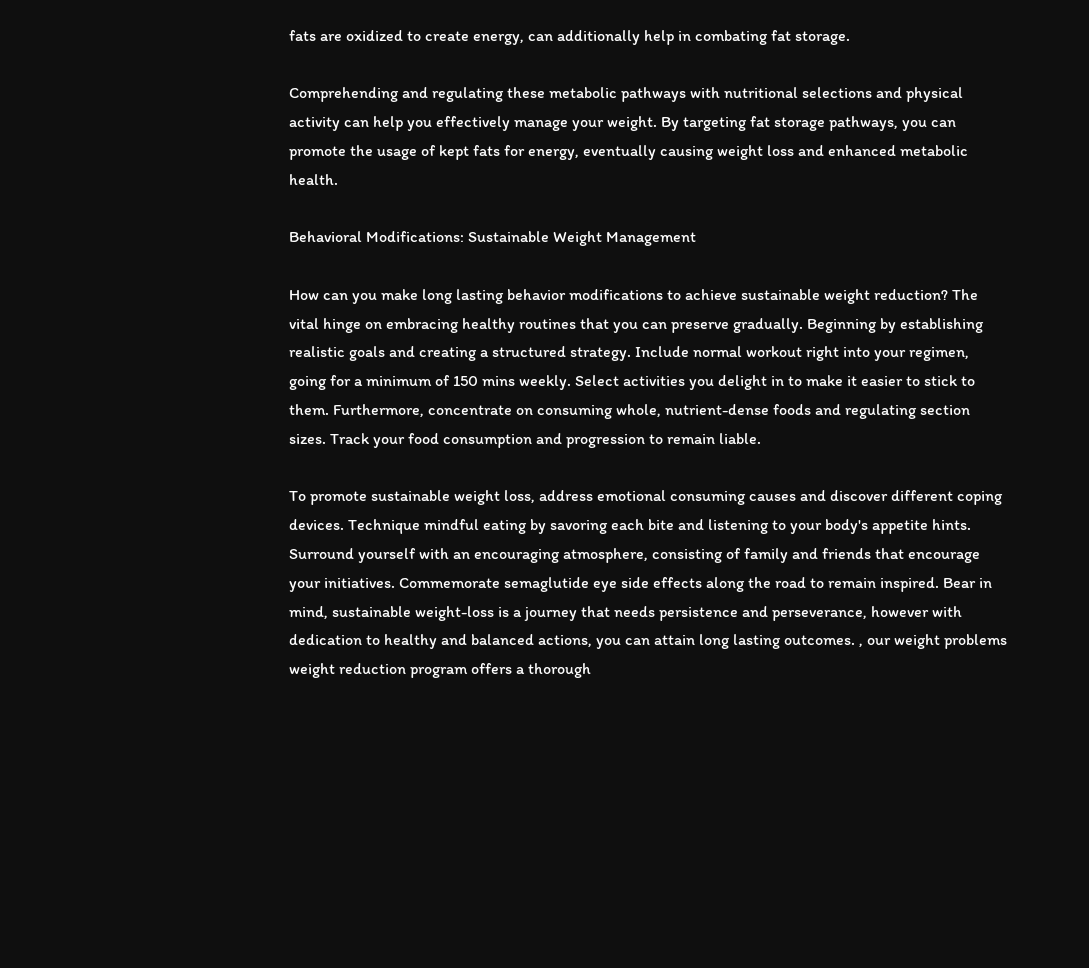fats are oxidized to create energy, can additionally help in combating fat storage.

Comprehending and regulating these metabolic pathways with nutritional selections and physical activity can help you effectively manage your weight. By targeting fat storage pathways, you can promote the usage of kept fats for energy, eventually causing weight loss and enhanced metabolic health.

Behavioral Modifications: Sustainable Weight Management

How can you make long lasting behavior modifications to achieve sustainable weight reduction? The vital hinge on embracing healthy routines that you can preserve gradually. Beginning by establishing realistic goals and creating a structured strategy. Include normal workout right into your regimen, going for a minimum of 150 mins weekly. Select activities you delight in to make it easier to stick to them. Furthermore, concentrate on consuming whole, nutrient-dense foods and regulating section sizes. Track your food consumption and progression to remain liable.

To promote sustainable weight loss, address emotional consuming causes and discover different coping devices. Technique mindful eating by savoring each bite and listening to your body's appetite hints. Surround yourself with an encouraging atmosphere, consisting of family and friends that encourage your initiatives. Commemorate semaglutide eye side effects along the road to remain inspired. Bear in mind, sustainable weight-loss is a journey that needs persistence and perseverance, however with dedication to healthy and balanced actions, you can attain long lasting outcomes. , our weight problems weight reduction program offers a thorough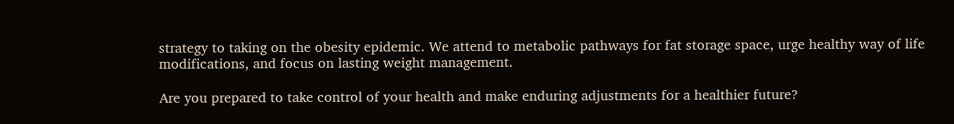strategy to taking on the obesity epidemic. We attend to metabolic pathways for fat storage space, urge healthy way of life modifications, and focus on lasting weight management.

Are you prepared to take control of your health and make enduring adjustments for a healthier future?